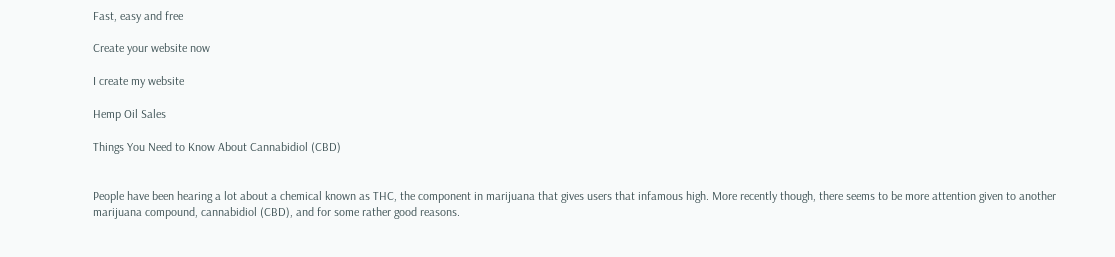Fast, easy and free

Create your website now

I create my website

Hemp Oil Sales

Things You Need to Know About Cannabidiol (CBD)


People have been hearing a lot about a chemical known as THC, the component in marijuana that gives users that infamous high. More recently though, there seems to be more attention given to another marijuana compound, cannabidiol (CBD), and for some rather good reasons.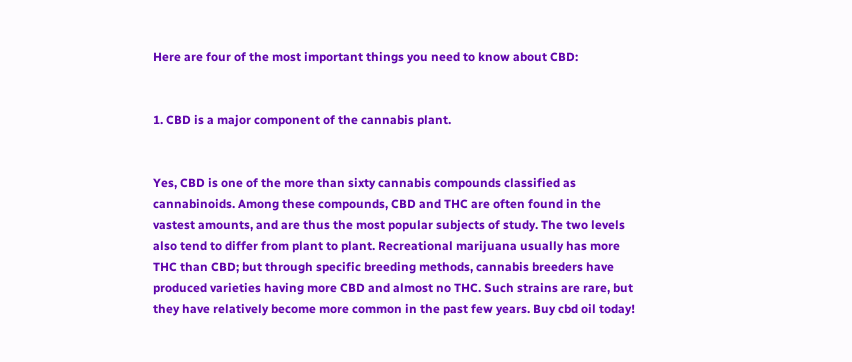Here are four of the most important things you need to know about CBD:


1. CBD is a major component of the cannabis plant.


Yes, CBD is one of the more than sixty cannabis compounds classified as cannabinoids. Among these compounds, CBD and THC are often found in the vastest amounts, and are thus the most popular subjects of study. The two levels also tend to differ from plant to plant. Recreational marijuana usually has more THC than CBD; but through specific breeding methods, cannabis breeders have produced varieties having more CBD and almost no THC. Such strains are rare, but they have relatively become more common in the past few years. Buy cbd oil today!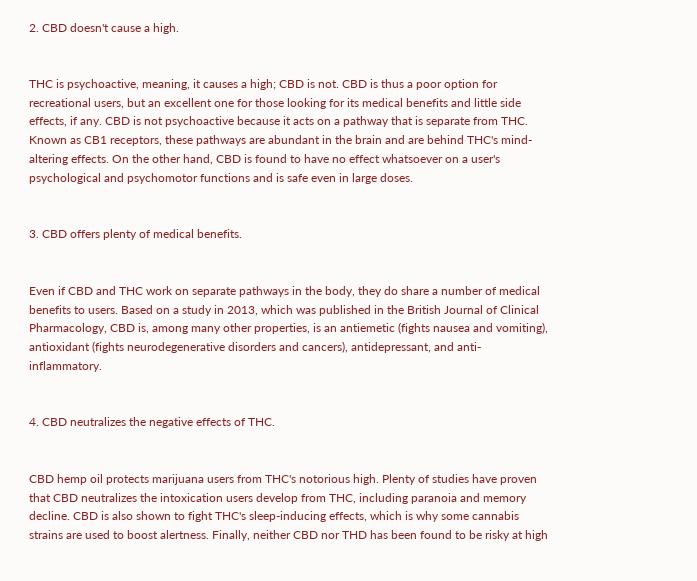2. CBD doesn't cause a high.


THC is psychoactive, meaning, it causes a high; CBD is not. CBD is thus a poor option for recreational users, but an excellent one for those looking for its medical benefits and little side effects, if any. CBD is not psychoactive because it acts on a pathway that is separate from THC. Known as CB1 receptors, these pathways are abundant in the brain and are behind THC's mind-altering effects. On the other hand, CBD is found to have no effect whatsoever on a user's psychological and psychomotor functions and is safe even in large doses.


3. CBD offers plenty of medical benefits.


Even if CBD and THC work on separate pathways in the body, they do share a number of medical benefits to users. Based on a study in 2013, which was published in the British Journal of Clinical Pharmacology, CBD is, among many other properties, is an antiemetic (fights nausea and vomiting), antioxidant (fights neurodegenerative disorders and cancers), antidepressant, and anti-inflammatory.


4. CBD neutralizes the negative effects of THC.


CBD hemp oil protects marijuana users from THC's notorious high. Plenty of studies have proven that CBD neutralizes the intoxication users develop from THC, including paranoia and memory decline. CBD is also shown to fight THC's sleep-inducing effects, which is why some cannabis strains are used to boost alertness. Finally, neither CBD nor THD has been found to be risky at high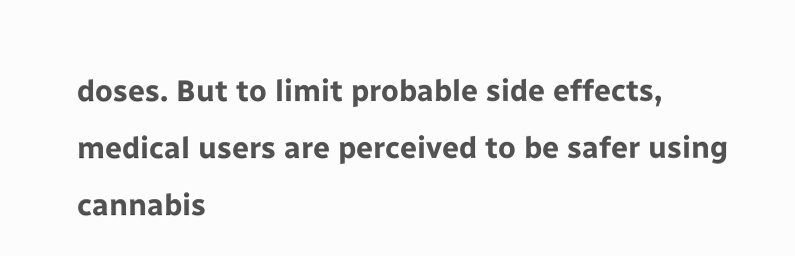doses. But to limit probable side effects, medical users are perceived to be safer using cannabis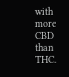with more CBD than THC.